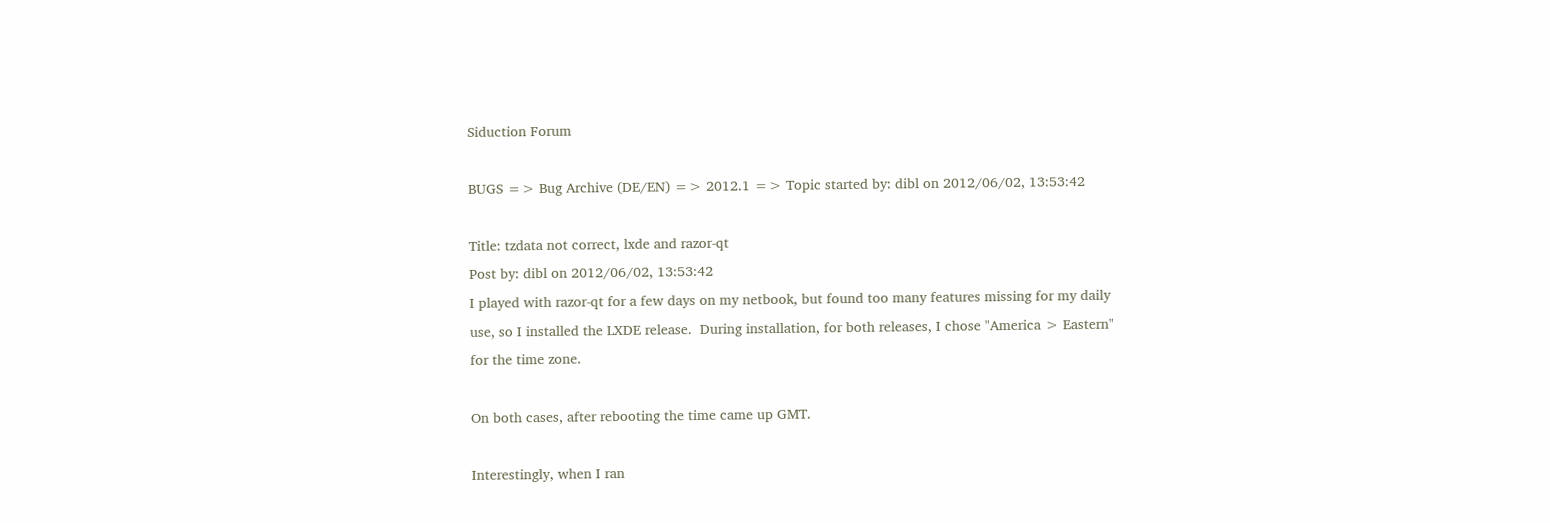Siduction Forum

BUGS => Bug Archive (DE/EN) => 2012.1 => Topic started by: dibl on 2012/06/02, 13:53:42

Title: tzdata not correct, lxde and razor-qt
Post by: dibl on 2012/06/02, 13:53:42
I played with razor-qt for a few days on my netbook, but found too many features missing for my daily use, so I installed the LXDE release.  During installation, for both releases, I chose "America > Eastern" for the time zone.

On both cases, after rebooting the time came up GMT.

Interestingly, when I ran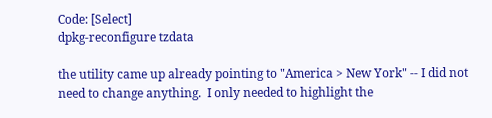Code: [Select]
dpkg-reconfigure tzdata

the utility came up already pointing to "America > New York" -- I did not need to change anything.  I only needed to highlight the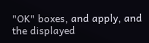"OK" boxes, and apply, and the displayed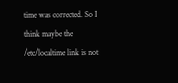time was corrected. So I think maybe the /etc/localtime link is not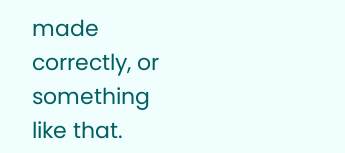made correctly, or something like that.